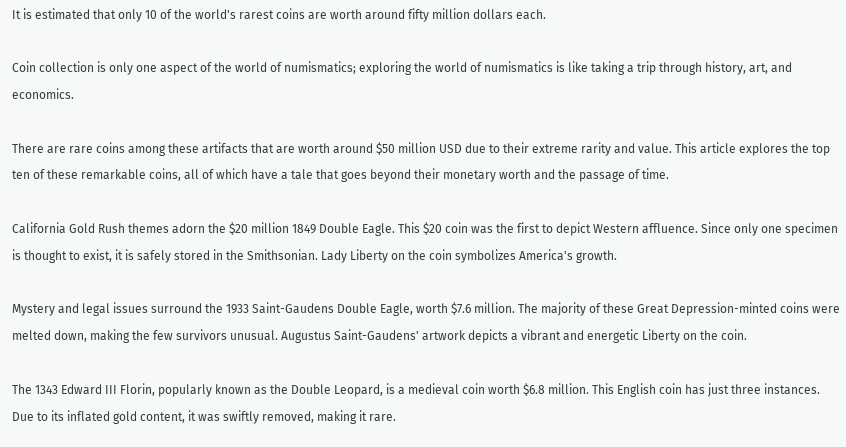It is estimated that only 10 of the world's rarest coins are worth around fifty million dollars each.

Coin collection is only one aspect of the world of numismatics; exploring the world of numismatics is like taking a trip through history, art, and economics.

There are rare coins among these artifacts that are worth around $50 million USD due to their extreme rarity and value. This article explores the top ten of these remarkable coins, all of which have a tale that goes beyond their monetary worth and the passage of time.

California Gold Rush themes adorn the $20 million 1849 Double Eagle. This $20 coin was the first to depict Western affluence. Since only one specimen is thought to exist, it is safely stored in the Smithsonian. Lady Liberty on the coin symbolizes America's growth.

Mystery and legal issues surround the 1933 Saint-Gaudens Double Eagle, worth $7.6 million. The majority of these Great Depression-minted coins were melted down, making the few survivors unusual. Augustus Saint-Gaudens' artwork depicts a vibrant and energetic Liberty on the coin.

The 1343 Edward III Florin, popularly known as the Double Leopard, is a medieval coin worth $6.8 million. This English coin has just three instances. Due to its inflated gold content, it was swiftly removed, making it rare.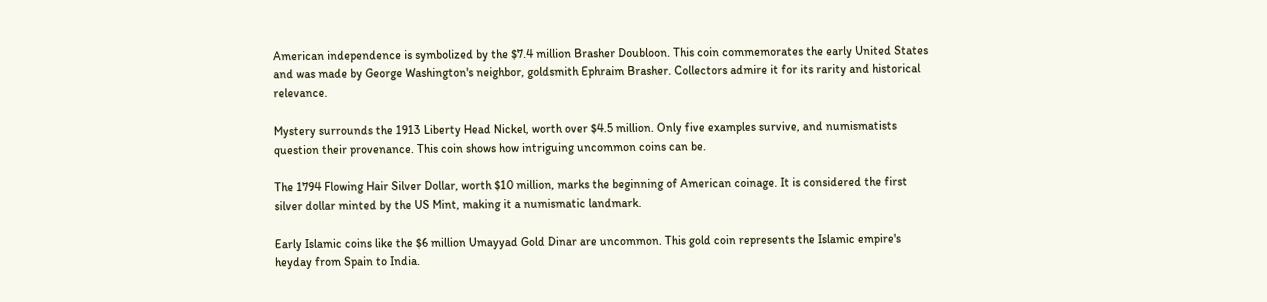American independence is symbolized by the $7.4 million Brasher Doubloon. This coin commemorates the early United States and was made by George Washington's neighbor, goldsmith Ephraim Brasher. Collectors admire it for its rarity and historical relevance.

Mystery surrounds the 1913 Liberty Head Nickel, worth over $4.5 million. Only five examples survive, and numismatists question their provenance. This coin shows how intriguing uncommon coins can be.

The 1794 Flowing Hair Silver Dollar, worth $10 million, marks the beginning of American coinage. It is considered the first silver dollar minted by the US Mint, making it a numismatic landmark.

Early Islamic coins like the $6 million Umayyad Gold Dinar are uncommon. This gold coin represents the Islamic empire's heyday from Spain to India.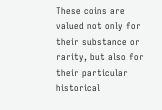These coins are valued not only for their substance or rarity, but also for their particular historical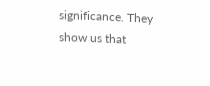significance. They show us that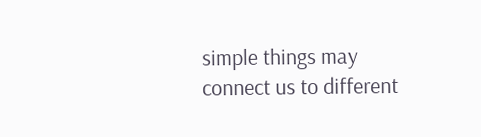simple things may connect us to different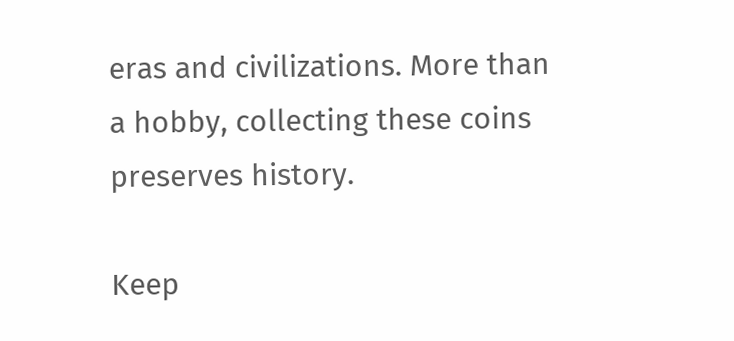eras and civilizations. More than a hobby, collecting these coins preserves history.

Keep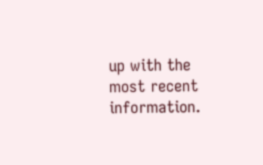up with the most recent information.